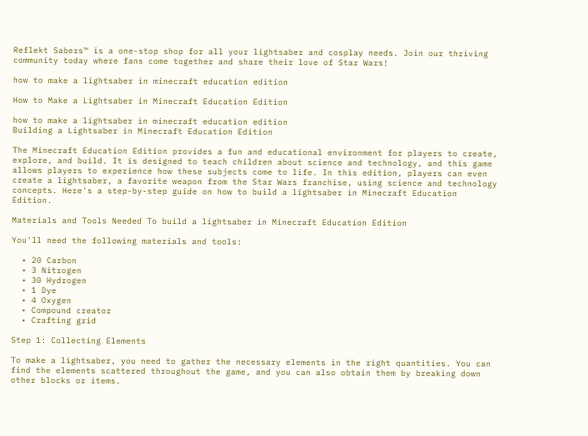Reflekt Sabers™ is a one-stop shop for all your lightsaber and cosplay needs. Join our thriving community today where fans come together and share their love of Star Wars!

how to make a lightsaber in minecraft education edition

How to Make a Lightsaber in Minecraft Education Edition

how to make a lightsaber in minecraft education edition
Building a Lightsaber in Minecraft Education Edition

The Minecraft Education Edition provides a fun and educational environment for players to create, explore, and build. It is designed to teach children about science and technology, and this game allows players to experience how these subjects come to life. In this edition, players can even create a lightsaber, a favorite weapon from the Star Wars franchise, using science and technology concepts. Here's a step-by-step guide on how to build a lightsaber in Minecraft Education Edition.

Materials and Tools Needed To build a lightsaber in Minecraft Education Edition

You'll need the following materials and tools:

  • 20 Carbon
  • 3 Nitrogen
  • 30 Hydrogen
  • 1 Dye
  • 4 Oxygen
  • Compound creator
  • Crafting grid

Step 1: Collecting Elements

To make a lightsaber, you need to gather the necessary elements in the right quantities. You can find the elements scattered throughout the game, and you can also obtain them by breaking down other blocks or items.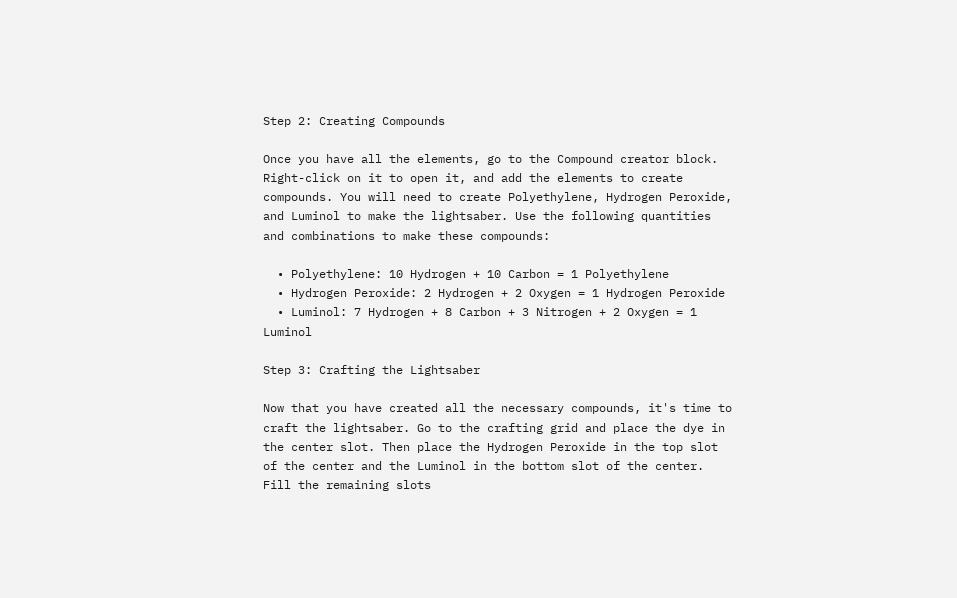Step 2: Creating Compounds

Once you have all the elements, go to the Compound creator block. Right-click on it to open it, and add the elements to create compounds. You will need to create Polyethylene, Hydrogen Peroxide, and Luminol to make the lightsaber. Use the following quantities and combinations to make these compounds:

  • Polyethylene: 10 Hydrogen + 10 Carbon = 1 Polyethylene
  • Hydrogen Peroxide: 2 Hydrogen + 2 Oxygen = 1 Hydrogen Peroxide
  • Luminol: 7 Hydrogen + 8 Carbon + 3 Nitrogen + 2 Oxygen = 1 Luminol

Step 3: Crafting the Lightsaber

Now that you have created all the necessary compounds, it's time to craft the lightsaber. Go to the crafting grid and place the dye in the center slot. Then place the Hydrogen Peroxide in the top slot of the center and the Luminol in the bottom slot of the center. Fill the remaining slots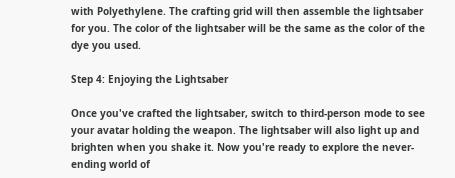with Polyethylene. The crafting grid will then assemble the lightsaber for you. The color of the lightsaber will be the same as the color of the dye you used.

Step 4: Enjoying the Lightsaber

Once you've crafted the lightsaber, switch to third-person mode to see your avatar holding the weapon. The lightsaber will also light up and brighten when you shake it. Now you're ready to explore the never-ending world of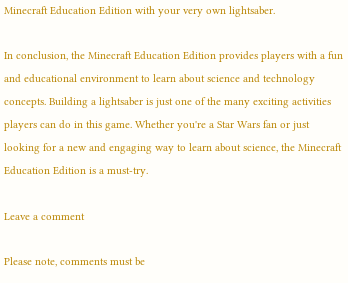Minecraft Education Edition with your very own lightsaber.

In conclusion, the Minecraft Education Edition provides players with a fun and educational environment to learn about science and technology concepts. Building a lightsaber is just one of the many exciting activities players can do in this game. Whether you're a Star Wars fan or just looking for a new and engaging way to learn about science, the Minecraft Education Edition is a must-try.

Leave a comment

Please note, comments must be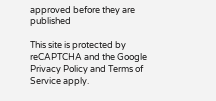approved before they are published

This site is protected by reCAPTCHA and the Google Privacy Policy and Terms of Service apply.